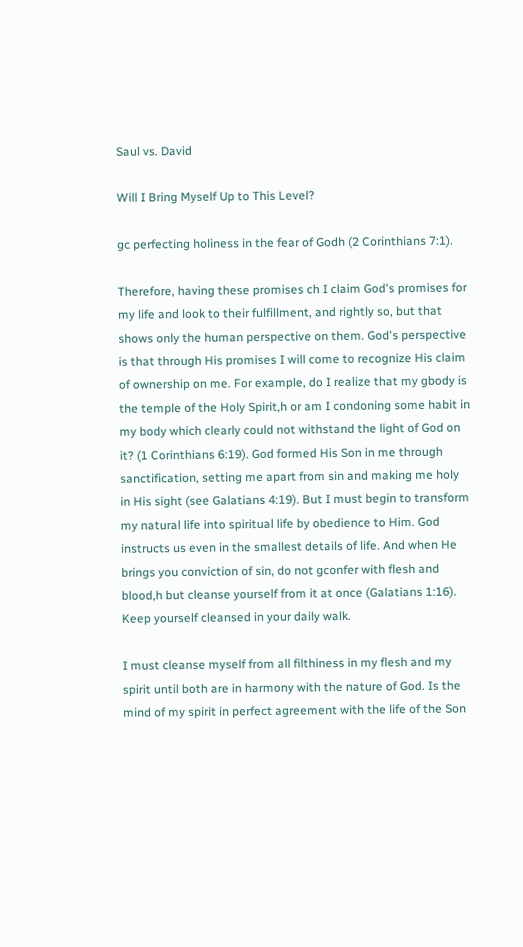Saul vs. David

Will I Bring Myself Up to This Level?

gc perfecting holiness in the fear of Godh (2 Corinthians 7:1).

Therefore, having these promises ch I claim God's promises for my life and look to their fulfillment, and rightly so, but that shows only the human perspective on them. God's perspective is that through His promises I will come to recognize His claim of ownership on me. For example, do I realize that my gbody is the temple of the Holy Spirit,h or am I condoning some habit in my body which clearly could not withstand the light of God on it? (1 Corinthians 6:19). God formed His Son in me through sanctification, setting me apart from sin and making me holy in His sight (see Galatians 4:19). But I must begin to transform my natural life into spiritual life by obedience to Him. God instructs us even in the smallest details of life. And when He brings you conviction of sin, do not gconfer with flesh and blood,h but cleanse yourself from it at once (Galatians 1:16). Keep yourself cleansed in your daily walk.

I must cleanse myself from all filthiness in my flesh and my spirit until both are in harmony with the nature of God. Is the mind of my spirit in perfect agreement with the life of the Son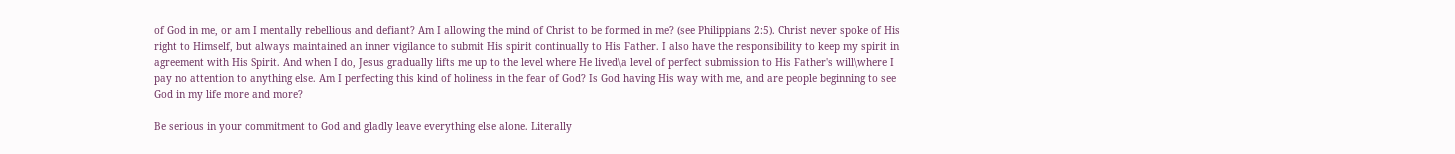of God in me, or am I mentally rebellious and defiant? Am I allowing the mind of Christ to be formed in me? (see Philippians 2:5). Christ never spoke of His right to Himself, but always maintained an inner vigilance to submit His spirit continually to His Father. I also have the responsibility to keep my spirit in agreement with His Spirit. And when I do, Jesus gradually lifts me up to the level where He lived\a level of perfect submission to His Father's will\where I pay no attention to anything else. Am I perfecting this kind of holiness in the fear of God? Is God having His way with me, and are people beginning to see God in my life more and more?

Be serious in your commitment to God and gladly leave everything else alone. Literally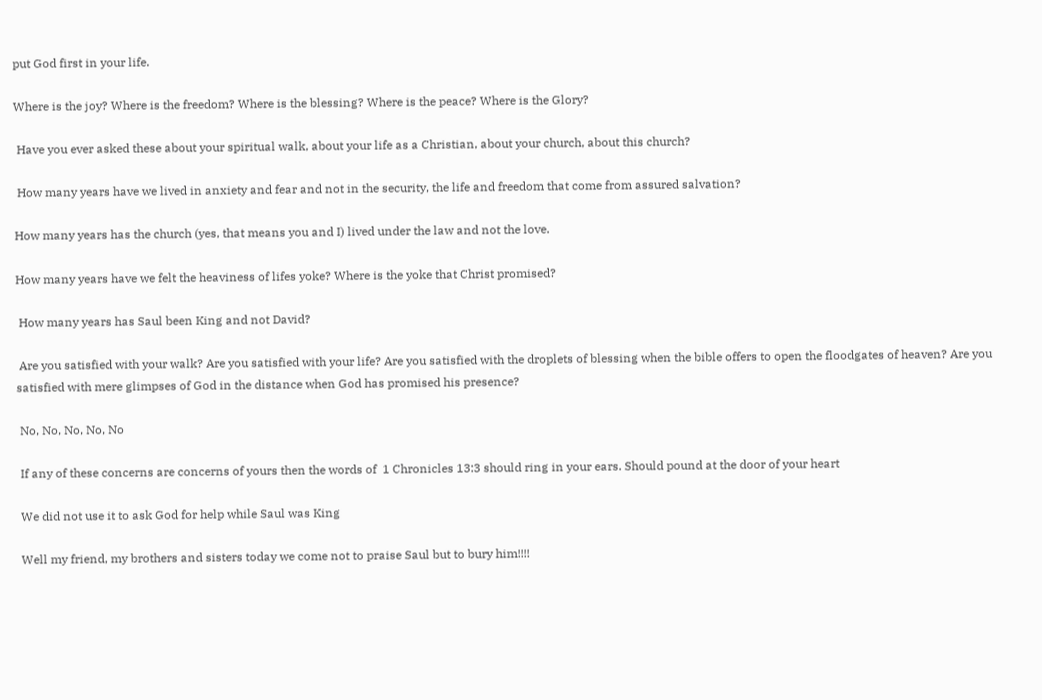put God first in your life.

Where is the joy? Where is the freedom? Where is the blessing? Where is the peace? Where is the Glory?

 Have you ever asked these about your spiritual walk, about your life as a Christian, about your church, about this church?

 How many years have we lived in anxiety and fear and not in the security, the life and freedom that come from assured salvation?

How many years has the church (yes, that means you and I) lived under the law and not the love.

How many years have we felt the heaviness of lifes yoke? Where is the yoke that Christ promised?

 How many years has Saul been King and not David?

 Are you satisfied with your walk? Are you satisfied with your life? Are you satisfied with the droplets of blessing when the bible offers to open the floodgates of heaven? Are you satisfied with mere glimpses of God in the distance when God has promised his presence?

 No, No, No, No, No

 If any of these concerns are concerns of yours then the words of  1 Chronicles 13:3 should ring in your ears. Should pound at the door of your heart

 We did not use it to ask God for help while Saul was King

 Well my friend, my brothers and sisters today we come not to praise Saul but to bury him!!!!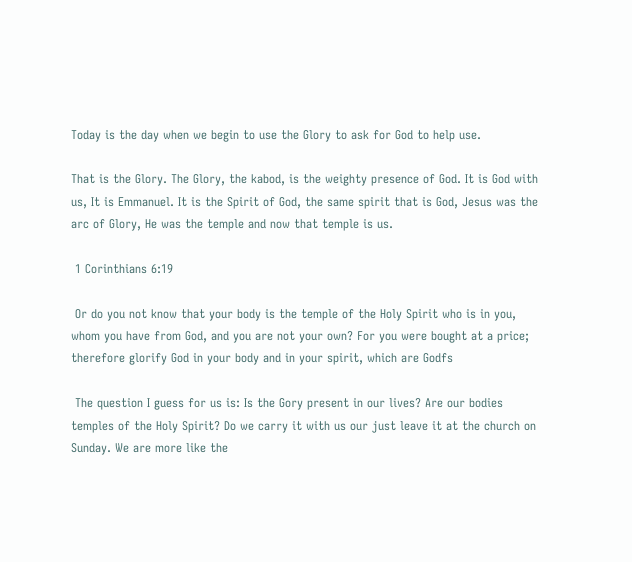Today is the day when we begin to use the Glory to ask for God to help use.

That is the Glory. The Glory, the kabod, is the weighty presence of God. It is God with us, It is Emmanuel. It is the Spirit of God, the same spirit that is God, Jesus was the arc of Glory, He was the temple and now that temple is us.

 1 Corinthians 6:19

 Or do you not know that your body is the temple of the Holy Spirit who is in you, whom you have from God, and you are not your own? For you were bought at a price; therefore glorify God in your body and in your spirit, which are Godfs

 The question I guess for us is: Is the Gory present in our lives? Are our bodies temples of the Holy Spirit? Do we carry it with us our just leave it at the church on Sunday. We are more like the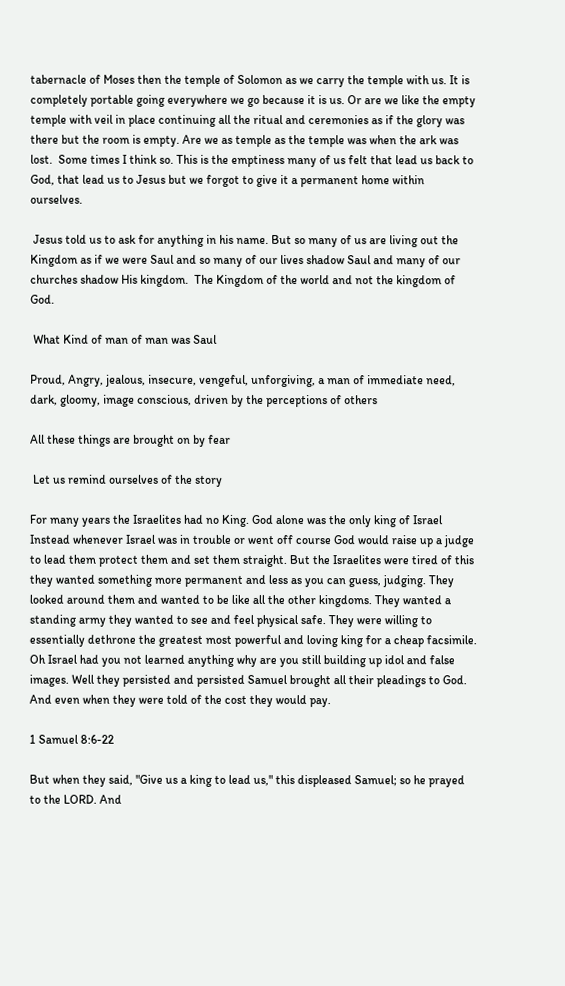tabernacle of Moses then the temple of Solomon as we carry the temple with us. It is completely portable going everywhere we go because it is us. Or are we like the empty temple with veil in place continuing all the ritual and ceremonies as if the glory was there but the room is empty. Are we as temple as the temple was when the ark was lost.  Some times I think so. This is the emptiness many of us felt that lead us back to God, that lead us to Jesus but we forgot to give it a permanent home within ourselves.

 Jesus told us to ask for anything in his name. But so many of us are living out the Kingdom as if we were Saul and so many of our lives shadow Saul and many of our churches shadow His kingdom.  The Kingdom of the world and not the kingdom of God.

 What Kind of man of man was Saul

Proud, Angry, jealous, insecure, vengeful, unforgiving, a man of immediate need, dark, gloomy, image conscious, driven by the perceptions of others

All these things are brought on by fear

 Let us remind ourselves of the story

For many years the Israelites had no King. God alone was the only king of Israel Instead whenever Israel was in trouble or went off course God would raise up a judge to lead them protect them and set them straight. But the Israelites were tired of this they wanted something more permanent and less as you can guess, judging. They looked around them and wanted to be like all the other kingdoms. They wanted a standing army they wanted to see and feel physical safe. They were willing to essentially dethrone the greatest most powerful and loving king for a cheap facsimile. Oh Israel had you not learned anything why are you still building up idol and false images. Well they persisted and persisted Samuel brought all their pleadings to God. And even when they were told of the cost they would pay.

1 Samuel 8:6-22

But when they said, "Give us a king to lead us," this displeased Samuel; so he prayed to the LORD. And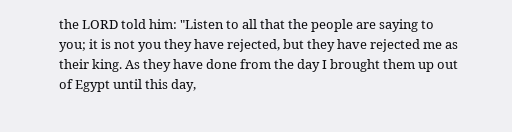the LORD told him: "Listen to all that the people are saying to you; it is not you they have rejected, but they have rejected me as their king. As they have done from the day I brought them up out of Egypt until this day,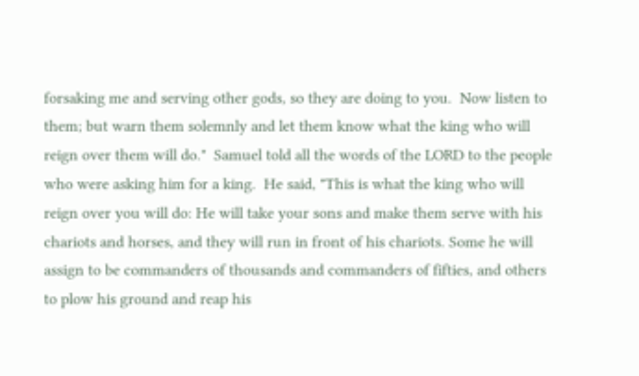forsaking me and serving other gods, so they are doing to you.  Now listen to them; but warn them solemnly and let them know what the king who will reign over them will do."  Samuel told all the words of the LORD to the people who were asking him for a king.  He said, "This is what the king who will reign over you will do: He will take your sons and make them serve with his chariots and horses, and they will run in front of his chariots. Some he will assign to be commanders of thousands and commanders of fifties, and others to plow his ground and reap his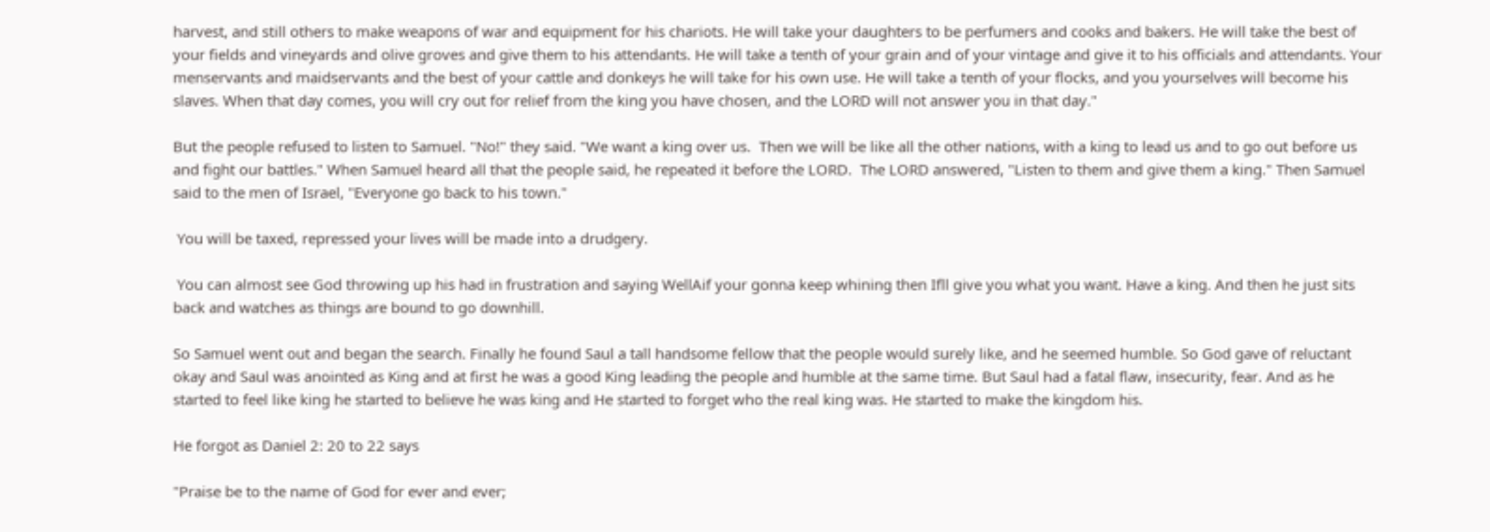harvest, and still others to make weapons of war and equipment for his chariots. He will take your daughters to be perfumers and cooks and bakers. He will take the best of your fields and vineyards and olive groves and give them to his attendants. He will take a tenth of your grain and of your vintage and give it to his officials and attendants. Your menservants and maidservants and the best of your cattle and donkeys he will take for his own use. He will take a tenth of your flocks, and you yourselves will become his slaves. When that day comes, you will cry out for relief from the king you have chosen, and the LORD will not answer you in that day."

But the people refused to listen to Samuel. "No!" they said. "We want a king over us.  Then we will be like all the other nations, with a king to lead us and to go out before us and fight our battles." When Samuel heard all that the people said, he repeated it before the LORD.  The LORD answered, "Listen to them and give them a king." Then Samuel said to the men of Israel, "Everyone go back to his town."

 You will be taxed, repressed your lives will be made into a drudgery.

 You can almost see God throwing up his had in frustration and saying WellAif your gonna keep whining then Ifll give you what you want. Have a king. And then he just sits back and watches as things are bound to go downhill.

So Samuel went out and began the search. Finally he found Saul a tall handsome fellow that the people would surely like, and he seemed humble. So God gave of reluctant okay and Saul was anointed as King and at first he was a good King leading the people and humble at the same time. But Saul had a fatal flaw, insecurity, fear. And as he started to feel like king he started to believe he was king and He started to forget who the real king was. He started to make the kingdom his.

He forgot as Daniel 2: 20 to 22 says

"Praise be to the name of God for ever and ever;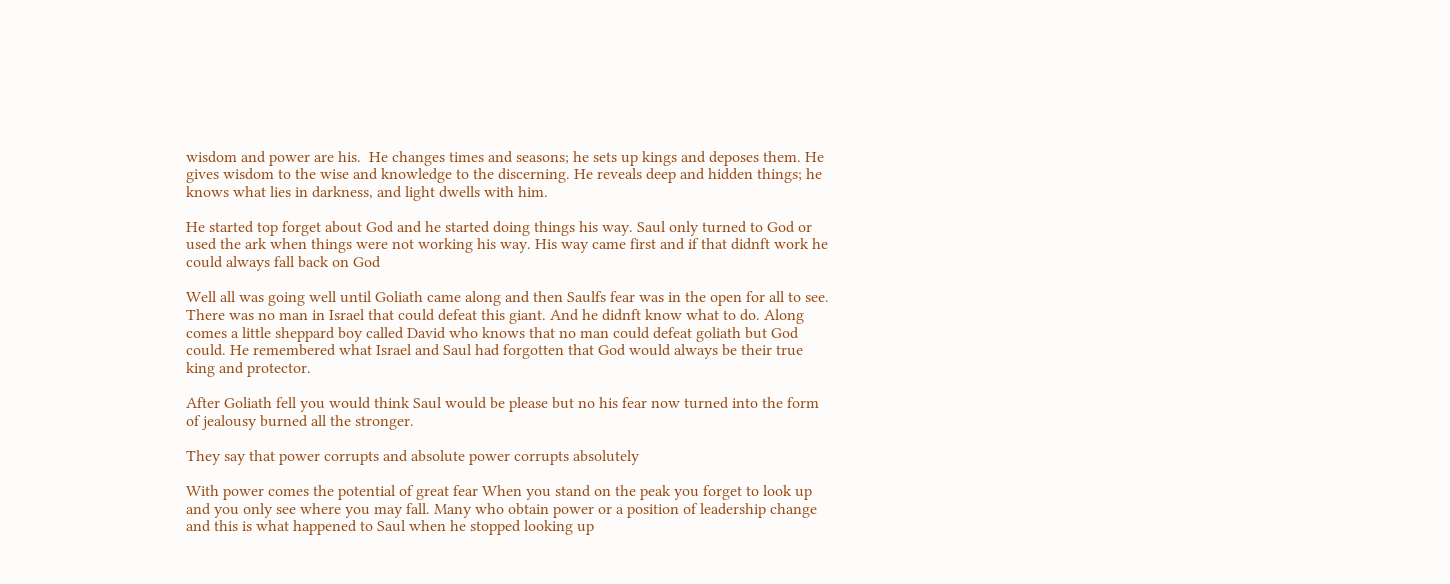wisdom and power are his.  He changes times and seasons; he sets up kings and deposes them. He gives wisdom to the wise and knowledge to the discerning. He reveals deep and hidden things; he knows what lies in darkness, and light dwells with him.

He started top forget about God and he started doing things his way. Saul only turned to God or used the ark when things were not working his way. His way came first and if that didnft work he could always fall back on God

Well all was going well until Goliath came along and then Saulfs fear was in the open for all to see. There was no man in Israel that could defeat this giant. And he didnft know what to do. Along comes a little sheppard boy called David who knows that no man could defeat goliath but God could. He remembered what Israel and Saul had forgotten that God would always be their true king and protector.

After Goliath fell you would think Saul would be please but no his fear now turned into the form of jealousy burned all the stronger.

They say that power corrupts and absolute power corrupts absolutely

With power comes the potential of great fear When you stand on the peak you forget to look up and you only see where you may fall. Many who obtain power or a position of leadership change and this is what happened to Saul when he stopped looking up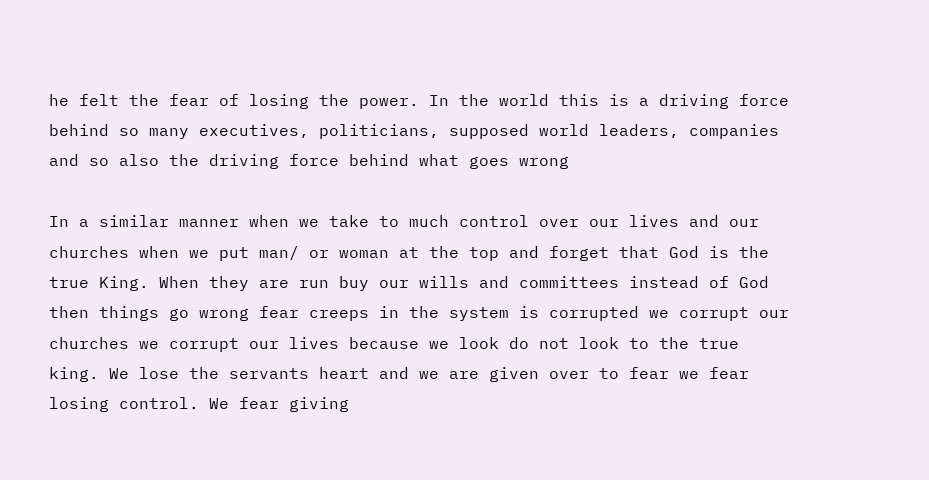he felt the fear of losing the power. In the world this is a driving force behind so many executives, politicians, supposed world leaders, companies and so also the driving force behind what goes wrong

In a similar manner when we take to much control over our lives and our churches when we put man/ or woman at the top and forget that God is the true King. When they are run buy our wills and committees instead of God then things go wrong fear creeps in the system is corrupted we corrupt our churches we corrupt our lives because we look do not look to the true king. We lose the servants heart and we are given over to fear we fear losing control. We fear giving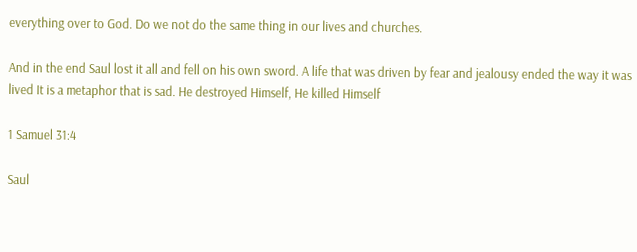everything over to God. Do we not do the same thing in our lives and churches.

And in the end Saul lost it all and fell on his own sword. A life that was driven by fear and jealousy ended the way it was lived It is a metaphor that is sad. He destroyed Himself, He killed Himself

1 Samuel 31:4

Saul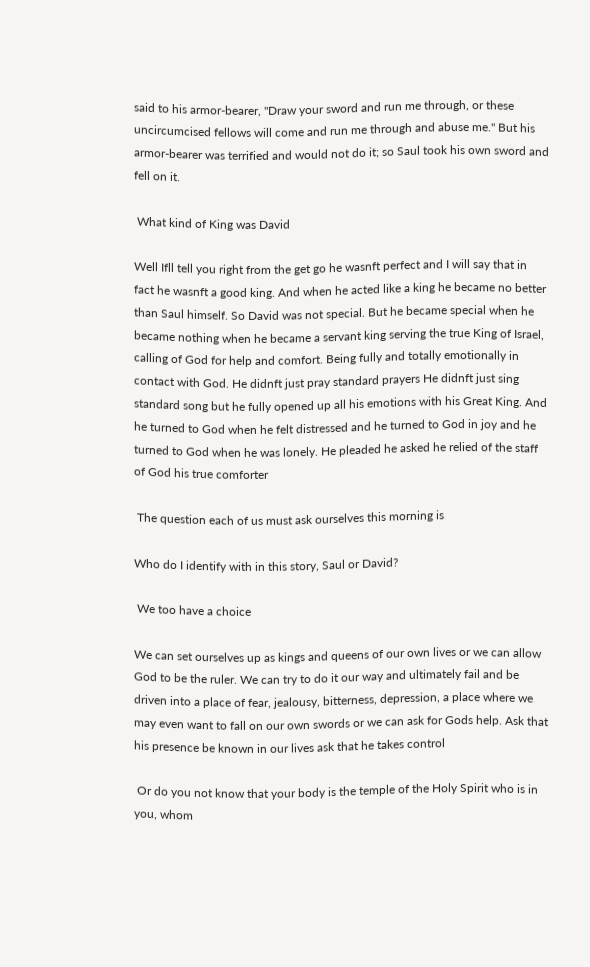said to his armor-bearer, "Draw your sword and run me through, or these uncircumcised fellows will come and run me through and abuse me." But his armor-bearer was terrified and would not do it; so Saul took his own sword and fell on it.

 What kind of King was David

Well Ifll tell you right from the get go he wasnft perfect and I will say that in fact he wasnft a good king. And when he acted like a king he became no better than Saul himself. So David was not special. But he became special when he became nothing when he became a servant king serving the true King of Israel, calling of God for help and comfort. Being fully and totally emotionally in contact with God. He didnft just pray standard prayers He didnft just sing standard song but he fully opened up all his emotions with his Great King. And he turned to God when he felt distressed and he turned to God in joy and he turned to God when he was lonely. He pleaded he asked he relied of the staff of God his true comforter

 The question each of us must ask ourselves this morning is

Who do I identify with in this story, Saul or David?

 We too have a choice

We can set ourselves up as kings and queens of our own lives or we can allow God to be the ruler. We can try to do it our way and ultimately fail and be driven into a place of fear, jealousy, bitterness, depression, a place where we may even want to fall on our own swords or we can ask for Gods help. Ask that his presence be known in our lives ask that he takes control

 Or do you not know that your body is the temple of the Holy Spirit who is in you, whom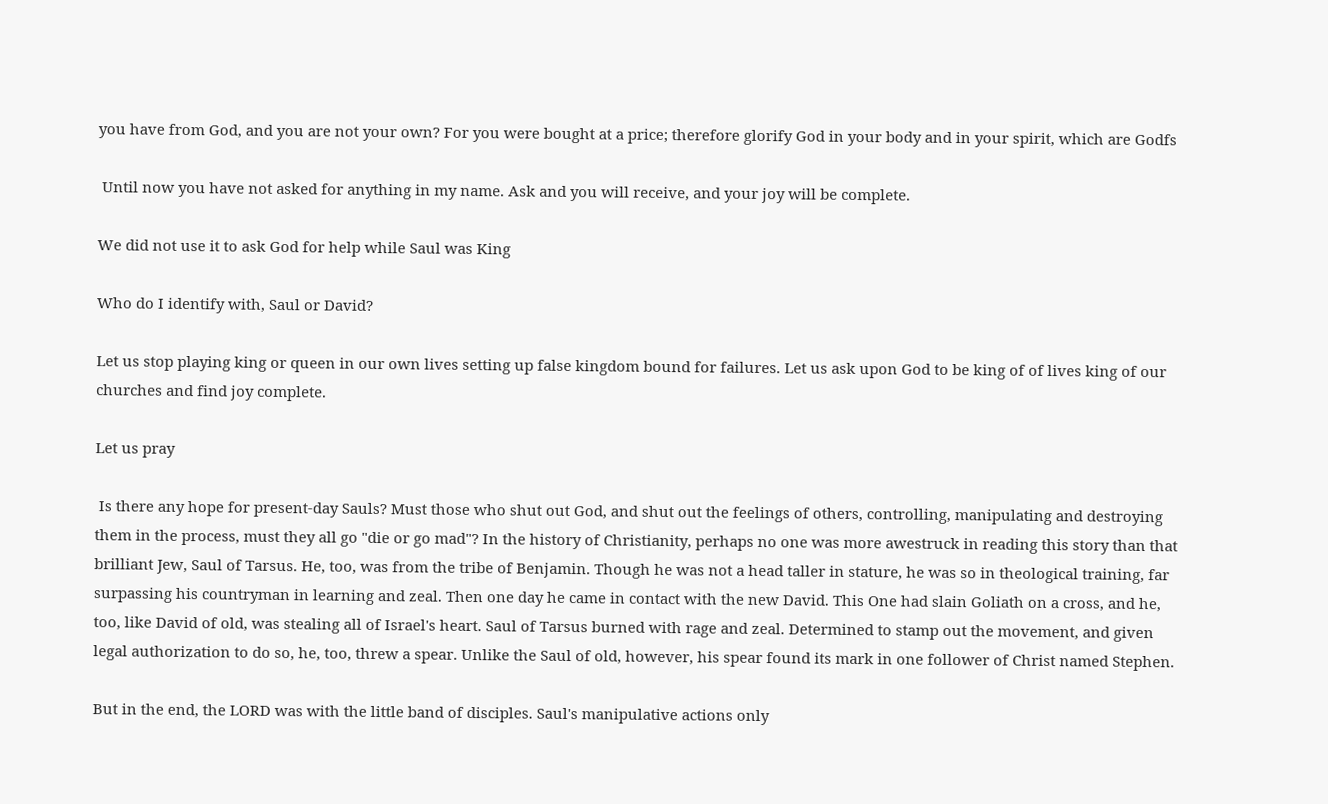you have from God, and you are not your own? For you were bought at a price; therefore glorify God in your body and in your spirit, which are Godfs

 Until now you have not asked for anything in my name. Ask and you will receive, and your joy will be complete.

We did not use it to ask God for help while Saul was King

Who do I identify with, Saul or David?

Let us stop playing king or queen in our own lives setting up false kingdom bound for failures. Let us ask upon God to be king of of lives king of our churches and find joy complete.

Let us pray

 Is there any hope for present-day Sauls? Must those who shut out God, and shut out the feelings of others, controlling, manipulating and destroying them in the process, must they all go "die or go mad"? In the history of Christianity, perhaps no one was more awestruck in reading this story than that brilliant Jew, Saul of Tarsus. He, too, was from the tribe of Benjamin. Though he was not a head taller in stature, he was so in theological training, far surpassing his countryman in learning and zeal. Then one day he came in contact with the new David. This One had slain Goliath on a cross, and he, too, like David of old, was stealing all of Israel's heart. Saul of Tarsus burned with rage and zeal. Determined to stamp out the movement, and given legal authorization to do so, he, too, threw a spear. Unlike the Saul of old, however, his spear found its mark in one follower of Christ named Stephen.

But in the end, the LORD was with the little band of disciples. Saul's manipulative actions only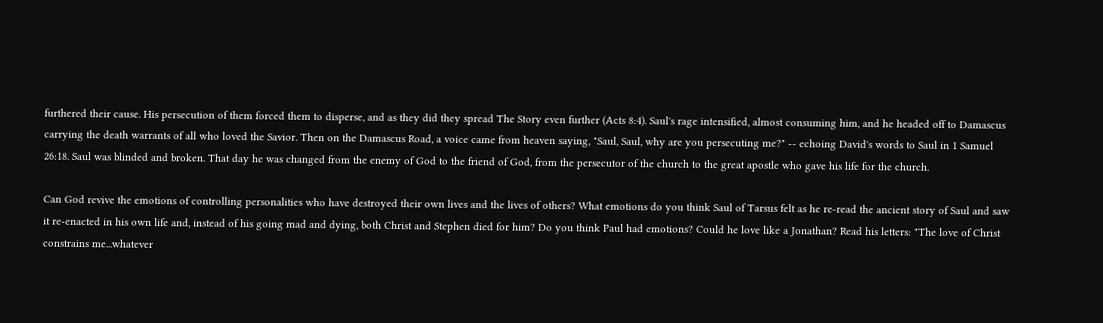furthered their cause. His persecution of them forced them to disperse, and as they did they spread The Story even further (Acts 8:4). Saul's rage intensified, almost consuming him, and he headed off to Damascus carrying the death warrants of all who loved the Savior. Then on the Damascus Road, a voice came from heaven saying, "Saul, Saul, why are you persecuting me?" -- echoing David's words to Saul in 1 Samuel 26:18. Saul was blinded and broken. That day he was changed from the enemy of God to the friend of God, from the persecutor of the church to the great apostle who gave his life for the church.

Can God revive the emotions of controlling personalities who have destroyed their own lives and the lives of others? What emotions do you think Saul of Tarsus felt as he re-read the ancient story of Saul and saw it re-enacted in his own life and, instead of his going mad and dying, both Christ and Stephen died for him? Do you think Paul had emotions? Could he love like a Jonathan? Read his letters: "The love of Christ constrains me...whatever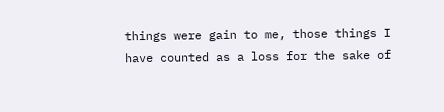things were gain to me, those things I have counted as a loss for the sake of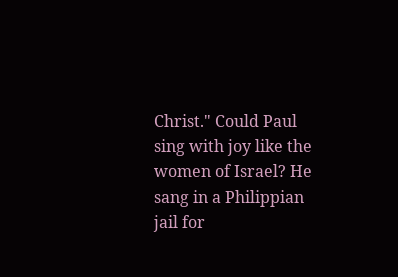Christ." Could Paul sing with joy like the women of Israel? He sang in a Philippian jail for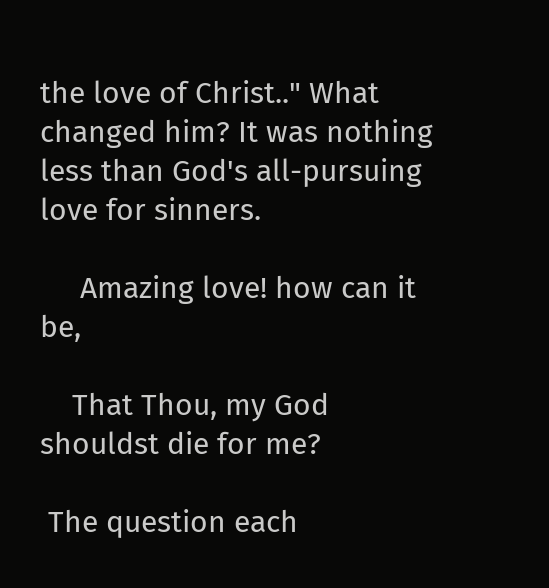the love of Christ.." What changed him? It was nothing less than God's all-pursuing love for sinners.

     Amazing love! how can it be,

    That Thou, my God shouldst die for me?

 The question each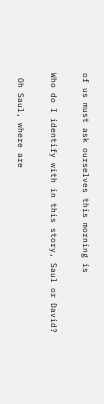of us must ask ourselves this morning is

Who do I identify with in this story, Saul or David?

 Oh Saul, where are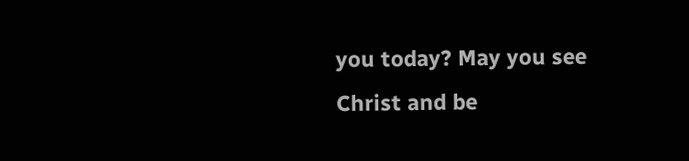you today? May you see Christ and be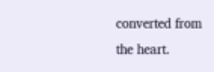converted from the heart.